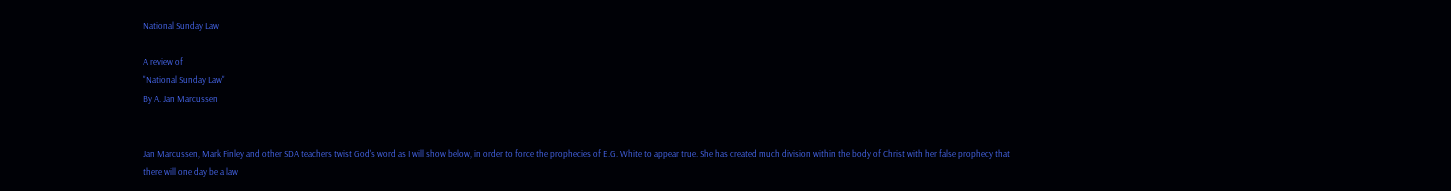National Sunday Law

A review of
"National Sunday Law"
By A. Jan Marcussen


Jan Marcussen, Mark Finley and other SDA teachers twist God's word as I will show below, in order to force the prophecies of E.G. White to appear true. She has created much division within the body of Christ with her false prophecy that there will one day be a law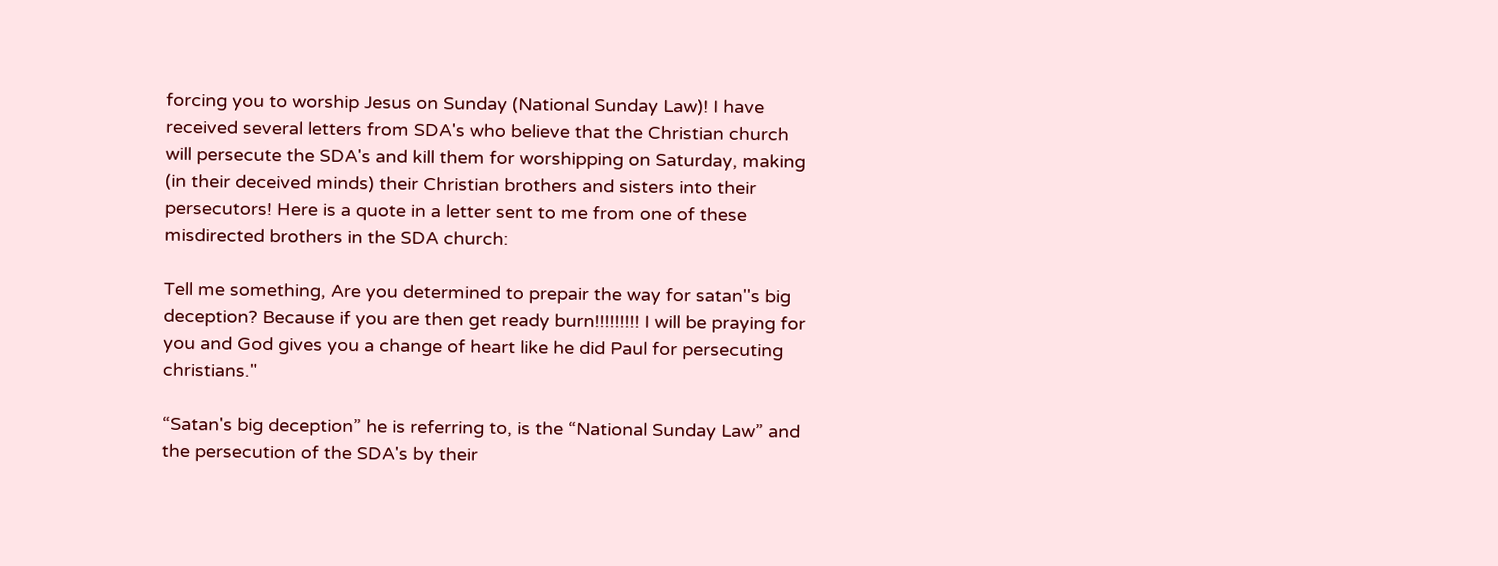forcing you to worship Jesus on Sunday (National Sunday Law)! I have received several letters from SDA's who believe that the Christian church will persecute the SDA's and kill them for worshipping on Saturday, making (in their deceived minds) their Christian brothers and sisters into their persecutors! Here is a quote in a letter sent to me from one of these misdirected brothers in the SDA church:

Tell me something, Are you determined to prepair the way for satan''s big deception? Because if you are then get ready burn!!!!!!!!! I will be praying for you and God gives you a change of heart like he did Paul for persecuting christians."

“Satan's big deception” he is referring to, is the “National Sunday Law” and the persecution of the SDA's by their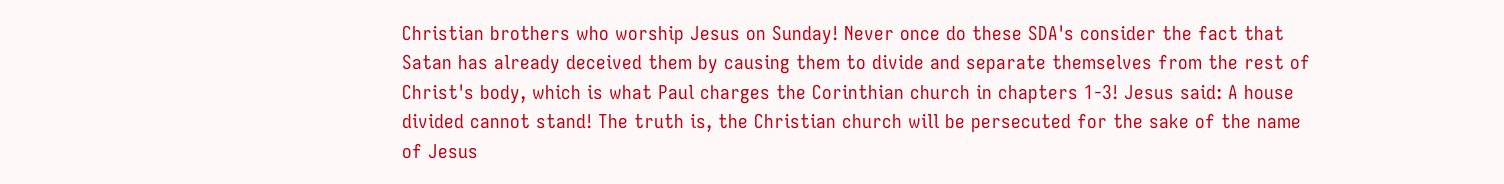Christian brothers who worship Jesus on Sunday! Never once do these SDA's consider the fact that Satan has already deceived them by causing them to divide and separate themselves from the rest of Christ's body, which is what Paul charges the Corinthian church in chapters 1-3! Jesus said: A house divided cannot stand! The truth is, the Christian church will be persecuted for the sake of the name of Jesus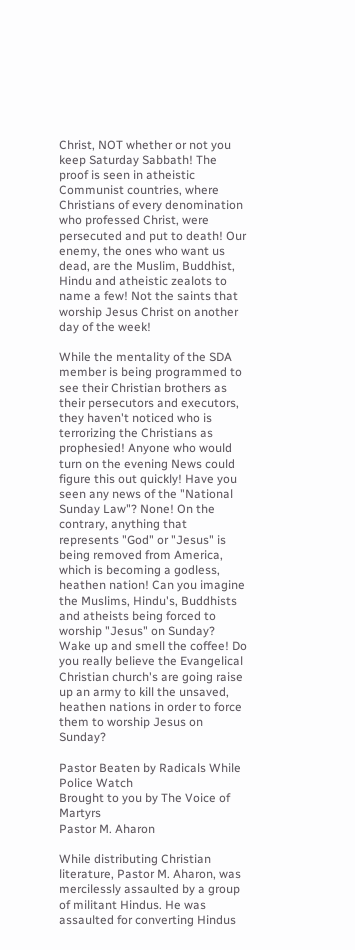Christ, NOT whether or not you keep Saturday Sabbath! The proof is seen in atheistic Communist countries, where Christians of every denomination who professed Christ, were persecuted and put to death! Our enemy, the ones who want us dead, are the Muslim, Buddhist, Hindu and atheistic zealots to name a few! Not the saints that worship Jesus Christ on another day of the week!

While the mentality of the SDA member is being programmed to see their Christian brothers as their persecutors and executors, they haven't noticed who is terrorizing the Christians as prophesied! Anyone who would turn on the evening News could figure this out quickly! Have you seen any news of the "National Sunday Law"? None! On the contrary, anything that represents "God" or "Jesus" is being removed from America, which is becoming a godless, heathen nation! Can you imagine the Muslims, Hindu's, Buddhists and atheists being forced to worship "Jesus" on Sunday? Wake up and smell the coffee! Do you really believe the Evangelical Christian church's are going raise up an army to kill the unsaved, heathen nations in order to force them to worship Jesus on Sunday?

Pastor Beaten by Radicals While Police Watch
Brought to you by The Voice of Martyrs
Pastor M. Aharon

While distributing Christian literature, Pastor M. Aharon, was mercilessly assaulted by a group of militant Hindus. He was assaulted for converting Hindus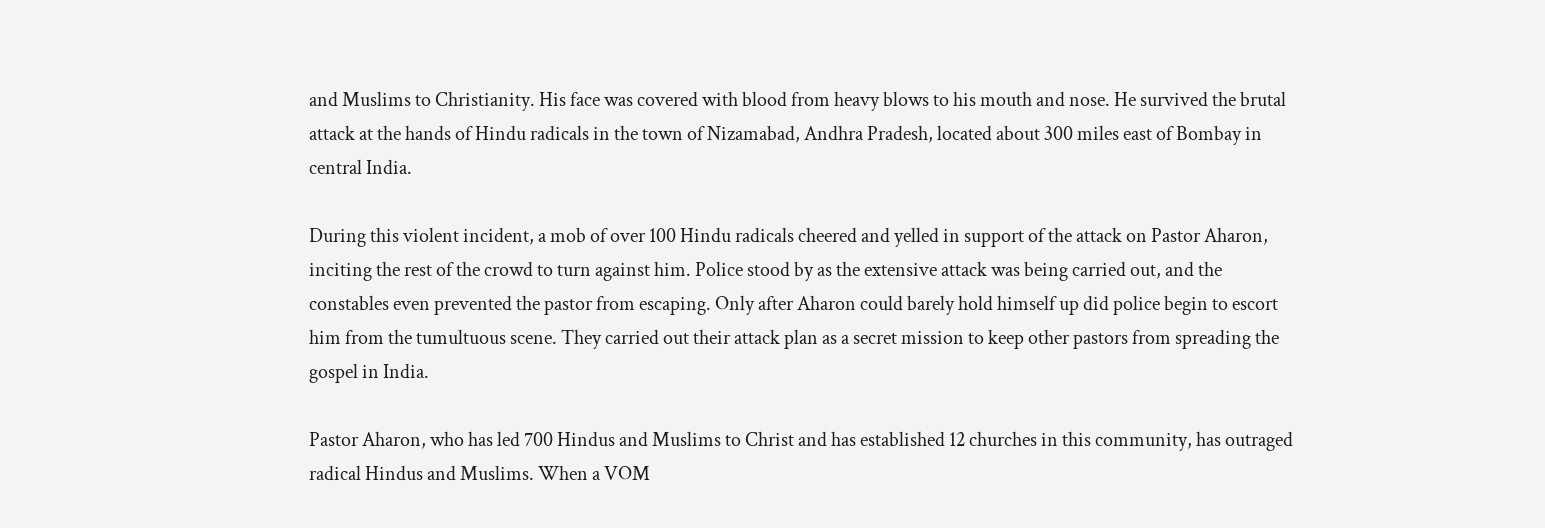and Muslims to Christianity. His face was covered with blood from heavy blows to his mouth and nose. He survived the brutal attack at the hands of Hindu radicals in the town of Nizamabad, Andhra Pradesh, located about 300 miles east of Bombay in central India.

During this violent incident, a mob of over 100 Hindu radicals cheered and yelled in support of the attack on Pastor Aharon, inciting the rest of the crowd to turn against him. Police stood by as the extensive attack was being carried out, and the constables even prevented the pastor from escaping. Only after Aharon could barely hold himself up did police begin to escort him from the tumultuous scene. They carried out their attack plan as a secret mission to keep other pastors from spreading the gospel in India.

Pastor Aharon, who has led 700 Hindus and Muslims to Christ and has established 12 churches in this community, has outraged radical Hindus and Muslims. When a VOM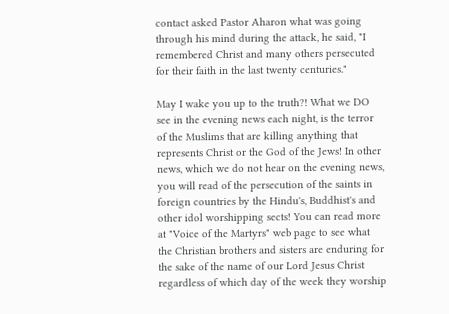contact asked Pastor Aharon what was going through his mind during the attack, he said, "I remembered Christ and many others persecuted for their faith in the last twenty centuries."

May I wake you up to the truth?! What we DO see in the evening news each night, is the terror of the Muslims that are killing anything that represents Christ or the God of the Jews! In other news, which we do not hear on the evening news, you will read of the persecution of the saints in foreign countries by the Hindu's, Buddhist's and other idol worshipping sects! You can read more at "Voice of the Martyrs" web page to see what the Christian brothers and sisters are enduring for the sake of the name of our Lord Jesus Christ regardless of which day of the week they worship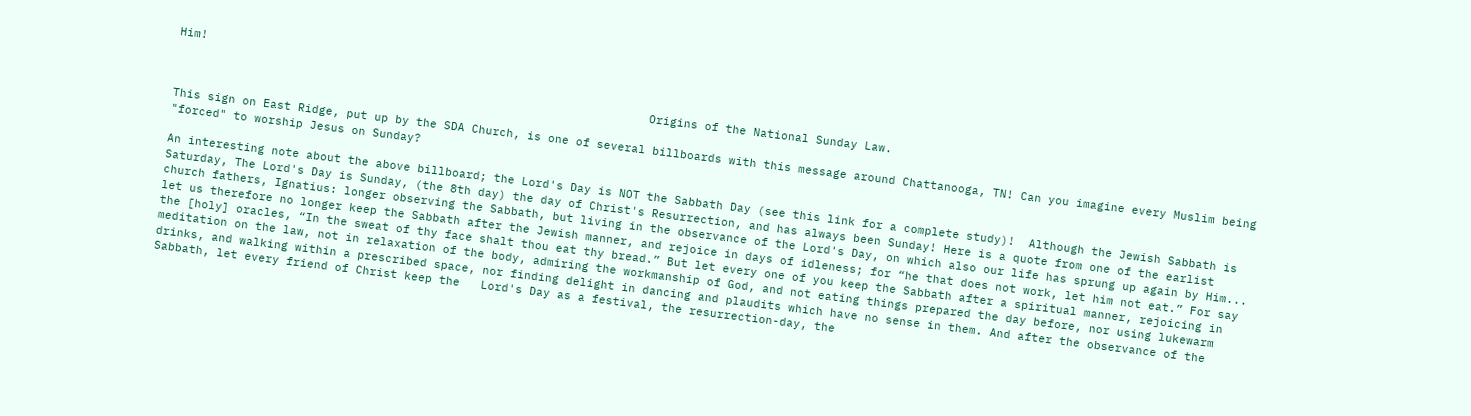Him!

                                                                    Origins of the National Sunday Law.

This sign on East Ridge, put up by the SDA Church, is one of several billboards with this message around Chattanooga, TN! Can you imagine every Muslim being "forced" to worship Jesus on Sunday?

An interesting note about the above billboard; the Lord's Day is NOT the Sabbath Day (see this link for a complete study)!  Although the Jewish Sabbath is Saturday, The Lord's Day is Sunday, (the 8th day) the day of Christ's Resurrection, and has always been Sunday! Here is a quote from one of the earlist church fathers, Ignatius: longer observing the Sabbath, but living in the observance of the Lord's Day, on which also our life has sprung up again by Him...  let us therefore no longer keep the Sabbath after the Jewish manner, and rejoice in days of idleness; for “he that does not work, let him not eat.” For say the [holy] oracles, “In the sweat of thy face shalt thou eat thy bread.” But let every one of you keep the Sabbath after a spiritual manner, rejoicing in meditation on the law, not in relaxation of the body, admiring the workmanship of God, and not eating things prepared the day before, nor using lukewarm drinks, and walking within a prescribed space, nor finding delight in dancing and plaudits which have no sense in them. And after the observance of the Sabbath, let every friend of Christ keep the   Lord's Day as a festival, the resurrection-day, the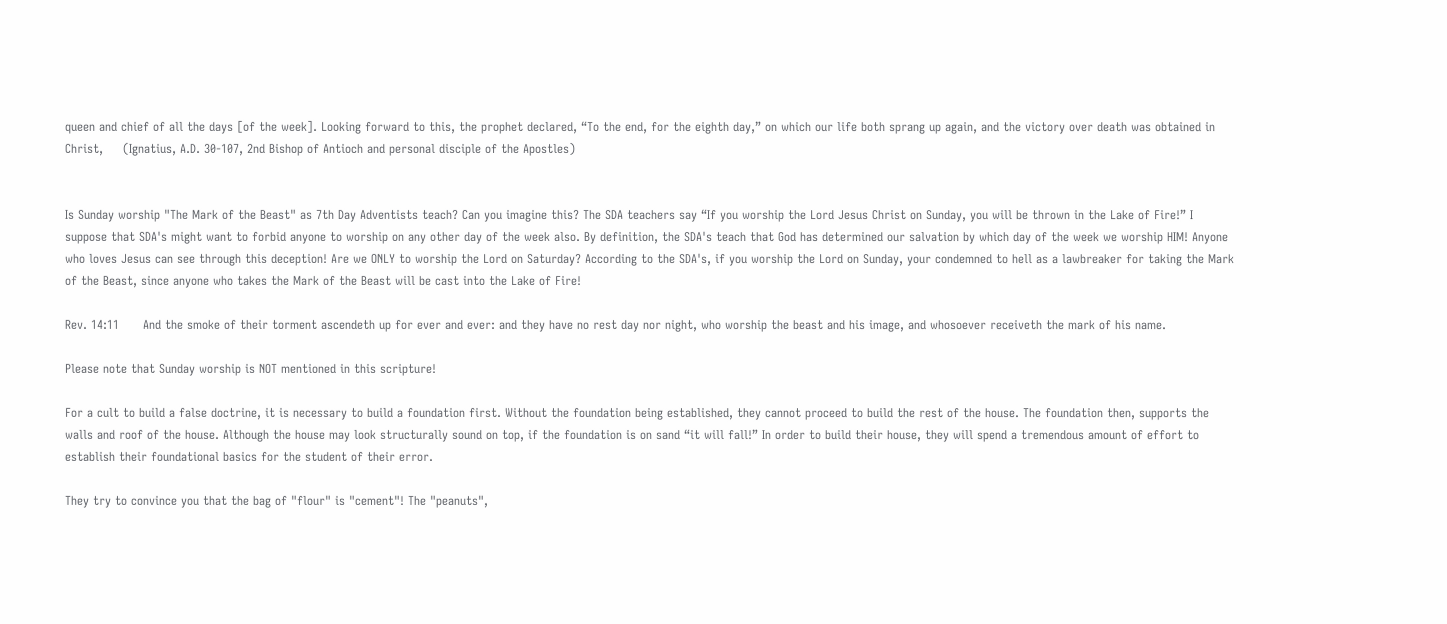queen and chief of all the days [of the week]. Looking forward to this, the prophet declared, “To the end, for the eighth day,” on which our life both sprang up again, and the victory over death was obtained in Christ,     (Ignatius, A.D. 30-107, 2nd Bishop of Antioch and personal disciple of the Apostles)


Is Sunday worship "The Mark of the Beast" as 7th Day Adventists teach? Can you imagine this? The SDA teachers say “If you worship the Lord Jesus Christ on Sunday, you will be thrown in the Lake of Fire!” I suppose that SDA's might want to forbid anyone to worship on any other day of the week also. By definition, the SDA's teach that God has determined our salvation by which day of the week we worship HIM! Anyone who loves Jesus can see through this deception! Are we ONLY to worship the Lord on Saturday? According to the SDA's, if you worship the Lord on Sunday, your condemned to hell as a lawbreaker for taking the Mark of the Beast, since anyone who takes the Mark of the Beast will be cast into the Lake of Fire!

Rev. 14:11      And the smoke of their torment ascendeth up for ever and ever: and they have no rest day nor night, who worship the beast and his image, and whosoever receiveth the mark of his name.

Please note that Sunday worship is NOT mentioned in this scripture!

For a cult to build a false doctrine, it is necessary to build a foundation first. Without the foundation being established, they cannot proceed to build the rest of the house. The foundation then, supports the walls and roof of the house. Although the house may look structurally sound on top, if the foundation is on sand “it will fall!” In order to build their house, they will spend a tremendous amount of effort to establish their foundational basics for the student of their error.

They try to convince you that the bag of "flour" is "cement"! The "peanuts",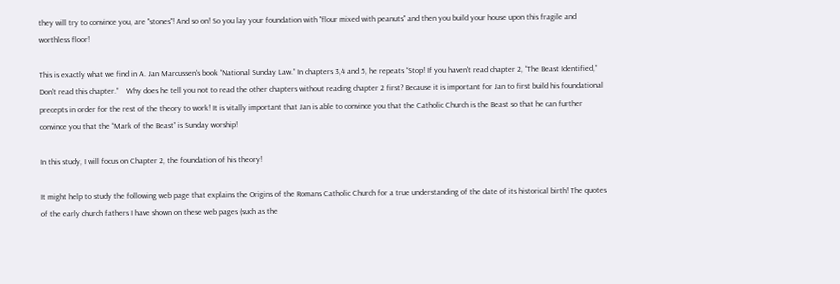they will try to convince you, are "stones"! And so on! So you lay your foundation with "flour mixed with peanuts" and then you build your house upon this fragile and worthless floor!

This is exactly what we find in A. Jan Marcussen's book “National Sunday Law.” In chapters 3,4 and 5, he repeats “Stop! If you haven't read chapter 2, “The Beast Identified,” Don't read this chapter.”    Why does he tell you not to read the other chapters without reading chapter 2 first? Because it is important for Jan to first build his foundational precepts in order for the rest of the theory to work! It is vitally important that Jan is able to convince you that the Catholic Church is the Beast so that he can further convince you that the “Mark of the Beast” is Sunday worship!

In this study, I will focus on Chapter 2, the foundation of his theory!

It might help to study the following web page that explains the Origins of the Romans Catholic Church for a true understanding of the date of its historical birth! The quotes of the early church fathers I have shown on these web pages (such as the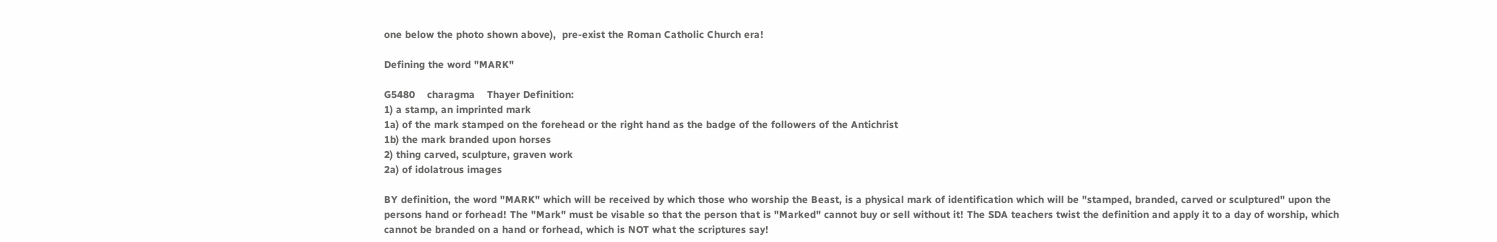one below the photo shown above),  pre-exist the Roman Catholic Church era!

Defining the word "MARK"

G5480    charagma    Thayer Definition:
1) a stamp, an imprinted mark
1a) of the mark stamped on the forehead or the right hand as the badge of the followers of the Antichrist
1b) the mark branded upon horses
2) thing carved, sculpture, graven work
2a) of idolatrous images

BY definition, the word "MARK" which will be received by which those who worship the Beast, is a physical mark of identification which will be "stamped, branded, carved or sculptured" upon the persons hand or forhead! The "Mark" must be visable so that the person that is "Marked" cannot buy or sell without it! The SDA teachers twist the definition and apply it to a day of worship, which cannot be branded on a hand or forhead, which is NOT what the scriptures say!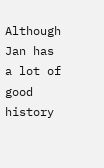Although Jan has a lot of good history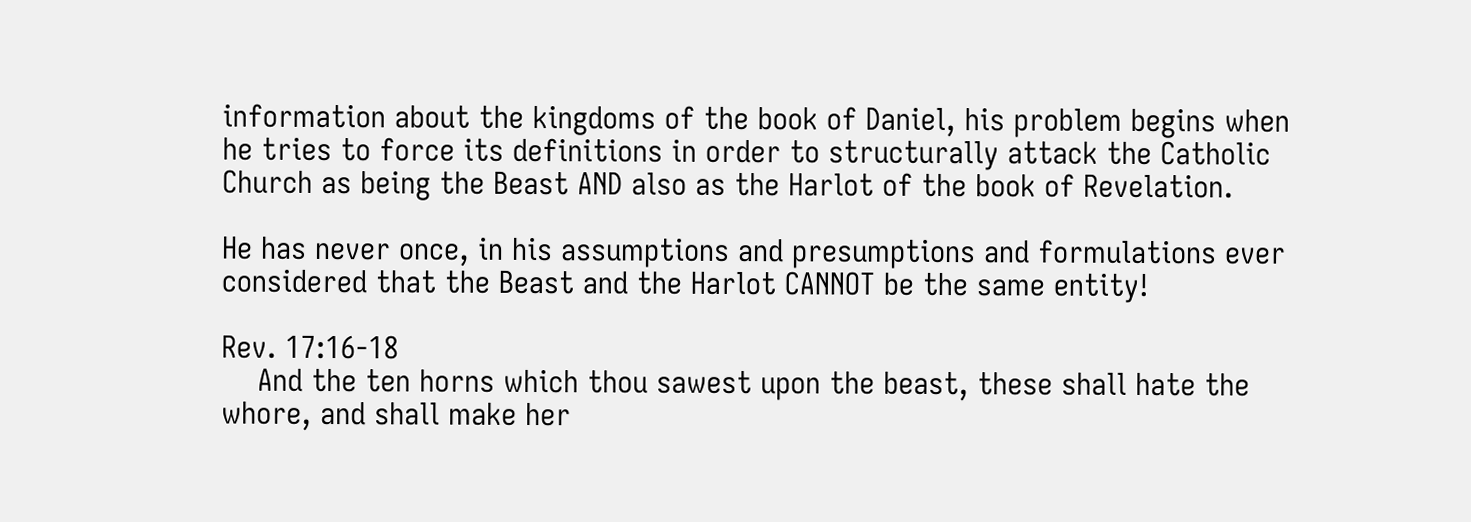information about the kingdoms of the book of Daniel, his problem begins when he tries to force its definitions in order to structurally attack the Catholic Church as being the Beast AND also as the Harlot of the book of Revelation.

He has never once, in his assumptions and presumptions and formulations ever considered that the Beast and the Harlot CANNOT be the same entity!

Rev. 17:16-18
    And the ten horns which thou sawest upon the beast, these shall hate the whore, and shall make her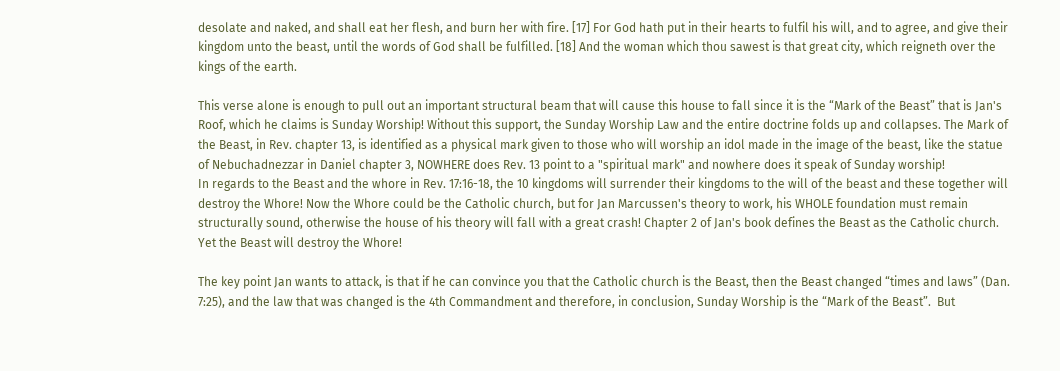desolate and naked, and shall eat her flesh, and burn her with fire. [17] For God hath put in their hearts to fulfil his will, and to agree, and give their kingdom unto the beast, until the words of God shall be fulfilled. [18] And the woman which thou sawest is that great city, which reigneth over the kings of the earth.

This verse alone is enough to pull out an important structural beam that will cause this house to fall since it is the “Mark of the Beast” that is Jan's Roof, which he claims is Sunday Worship! Without this support, the Sunday Worship Law and the entire doctrine folds up and collapses. The Mark of the Beast, in Rev. chapter 13, is identified as a physical mark given to those who will worship an idol made in the image of the beast, like the statue of Nebuchadnezzar in Daniel chapter 3, NOWHERE does Rev. 13 point to a "spiritual mark" and nowhere does it speak of Sunday worship!
In regards to the Beast and the whore in Rev. 17:16-18, the 10 kingdoms will surrender their kingdoms to the will of the beast and these together will destroy the Whore! Now the Whore could be the Catholic church, but for Jan Marcussen's theory to work, his WHOLE foundation must remain structurally sound, otherwise the house of his theory will fall with a great crash! Chapter 2 of Jan's book defines the Beast as the Catholic church. Yet the Beast will destroy the Whore!

The key point Jan wants to attack, is that if he can convince you that the Catholic church is the Beast, then the Beast changed “times and laws” (Dan. 7:25), and the law that was changed is the 4th Commandment and therefore, in conclusion, Sunday Worship is the “Mark of the Beast”.  But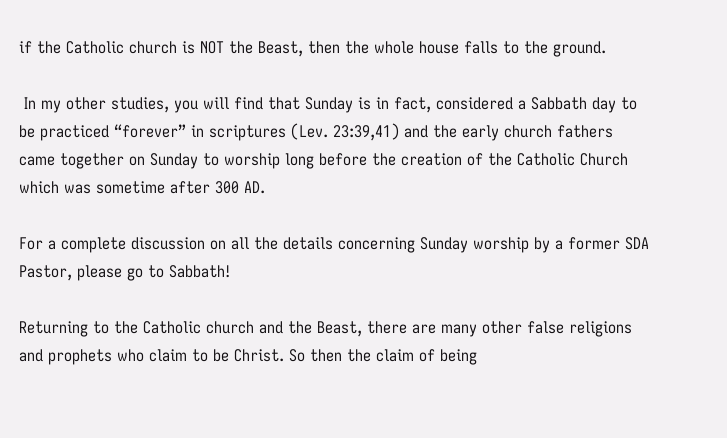if the Catholic church is NOT the Beast, then the whole house falls to the ground.

 In my other studies, you will find that Sunday is in fact, considered a Sabbath day to be practiced “forever” in scriptures (Lev. 23:39,41) and the early church fathers came together on Sunday to worship long before the creation of the Catholic Church which was sometime after 300 AD.

For a complete discussion on all the details concerning Sunday worship by a former SDA Pastor, please go to Sabbath!

Returning to the Catholic church and the Beast, there are many other false religions and prophets who claim to be Christ. So then the claim of being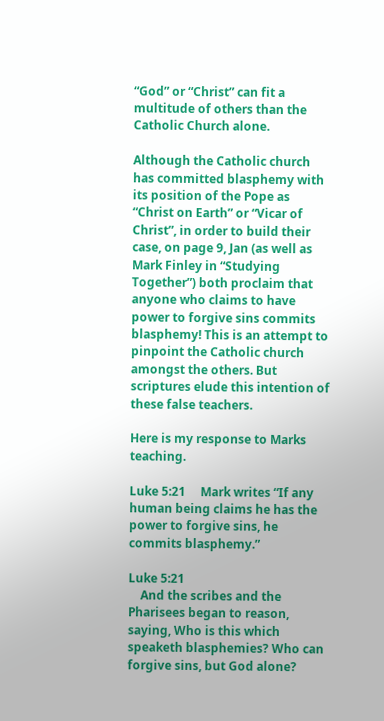“God” or “Christ” can fit a multitude of others than the Catholic Church alone.

Although the Catholic church has committed blasphemy with its position of the Pope as “Christ on Earth” or “Vicar of Christ”, in order to build their case, on page 9, Jan (as well as Mark Finley in “Studying Together”) both proclaim that anyone who claims to have power to forgive sins commits blasphemy! This is an attempt to pinpoint the Catholic church amongst the others. But scriptures elude this intention of these false teachers.

Here is my response to Marks teaching.

Luke 5:21     Mark writes “If any human being claims he has the power to forgive sins, he commits blasphemy.”

Luke 5:21
    And the scribes and the Pharisees began to reason, saying, Who is this which speaketh blasphemies? Who can forgive sins, but God alone?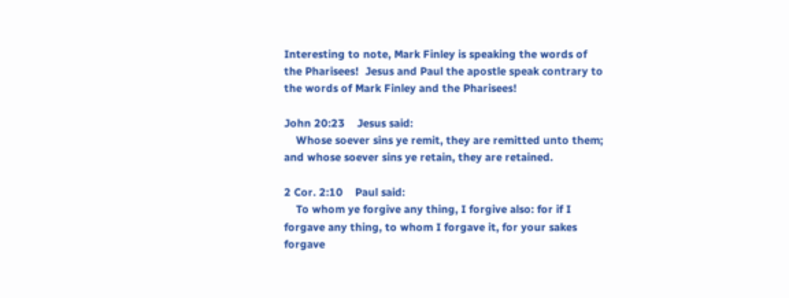Interesting to note, Mark Finley is speaking the words of the Pharisees!  Jesus and Paul the apostle speak contrary to the words of Mark Finley and the Pharisees!

John 20:23    Jesus said:
    Whose soever sins ye remit, they are remitted unto them; and whose soever sins ye retain, they are retained.

2 Cor. 2:10    Paul said:
    To whom ye forgive any thing, I forgive also: for if I forgave any thing, to whom I forgave it, for your sakes forgave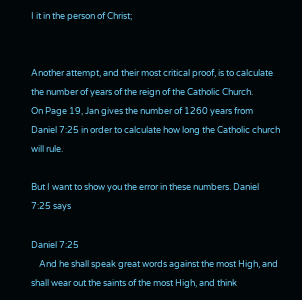I it in the person of Christ;


Another attempt, and their most critical proof, is to calculate the number of years of the reign of the Catholic Church.
On Page 19, Jan gives the number of 1260 years from Daniel 7:25 in order to calculate how long the Catholic church will rule.

But I want to show you the error in these numbers. Daniel 7:25 says

Daniel 7:25
    And he shall speak great words against the most High, and shall wear out the saints of the most High, and think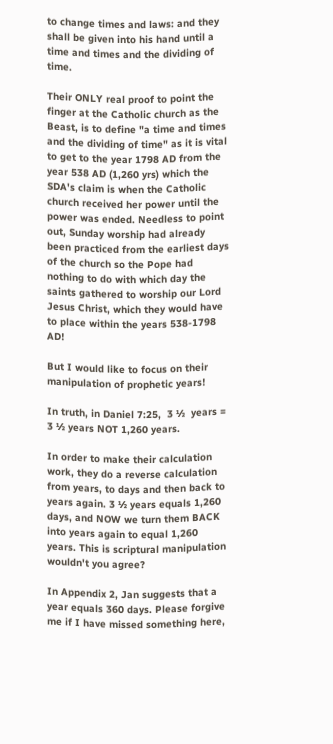to change times and laws: and they shall be given into his hand until a time and times and the dividing of time.

Their ONLY real proof to point the finger at the Catholic church as the Beast, is to define "a time and times and the dividing of time" as it is vital to get to the year 1798 AD from the year 538 AD (1,260 yrs) which the SDA's claim is when the Catholic church received her power until the power was ended. Needless to point out, Sunday worship had already been practiced from the earliest days of the church so the Pope had nothing to do with which day the saints gathered to worship our Lord Jesus Christ, which they would have to place within the years 538-1798 AD!

But I would like to focus on their manipulation of prophetic years!

In truth, in Daniel 7:25,  3 ½  years = 3 ½ years NOT 1,260 years.

In order to make their calculation work, they do a reverse calculation from years, to days and then back to years again. 3 ½ years equals 1,260 days, and NOW we turn them BACK into years again to equal 1,260 years. This is scriptural manipulation wouldn't you agree?

In Appendix 2, Jan suggests that a year equals 360 days. Please forgive me if I have missed something here,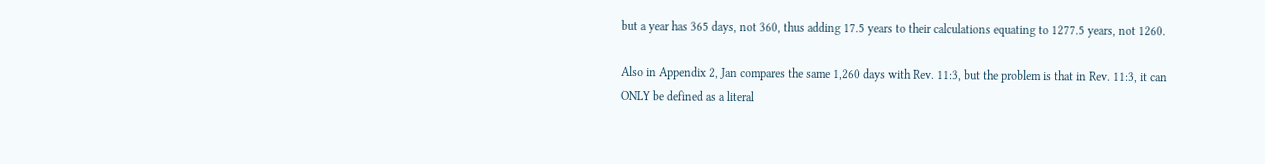but a year has 365 days, not 360, thus adding 17.5 years to their calculations equating to 1277.5 years, not 1260.

Also in Appendix 2, Jan compares the same 1,260 days with Rev. 11:3, but the problem is that in Rev. 11:3, it can ONLY be defined as a literal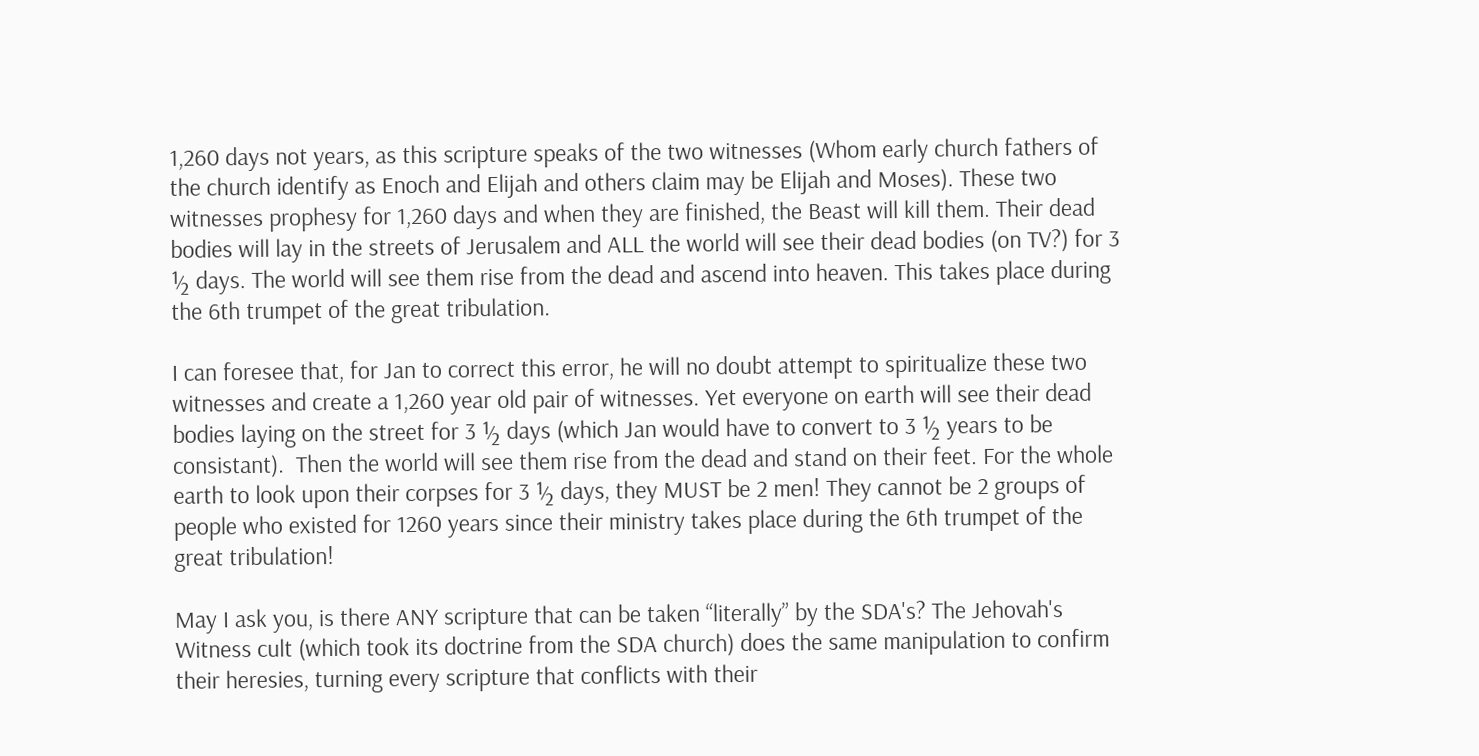1,260 days not years, as this scripture speaks of the two witnesses (Whom early church fathers of the church identify as Enoch and Elijah and others claim may be Elijah and Moses). These two witnesses prophesy for 1,260 days and when they are finished, the Beast will kill them. Their dead bodies will lay in the streets of Jerusalem and ALL the world will see their dead bodies (on TV?) for 3 ½ days. The world will see them rise from the dead and ascend into heaven. This takes place during the 6th trumpet of the great tribulation.

I can foresee that, for Jan to correct this error, he will no doubt attempt to spiritualize these two witnesses and create a 1,260 year old pair of witnesses. Yet everyone on earth will see their dead bodies laying on the street for 3 ½ days (which Jan would have to convert to 3 ½ years to be consistant).  Then the world will see them rise from the dead and stand on their feet. For the whole earth to look upon their corpses for 3 ½ days, they MUST be 2 men! They cannot be 2 groups of people who existed for 1260 years since their ministry takes place during the 6th trumpet of the great tribulation!

May I ask you, is there ANY scripture that can be taken “literally” by the SDA's? The Jehovah's Witness cult (which took its doctrine from the SDA church) does the same manipulation to confirm their heresies, turning every scripture that conflicts with their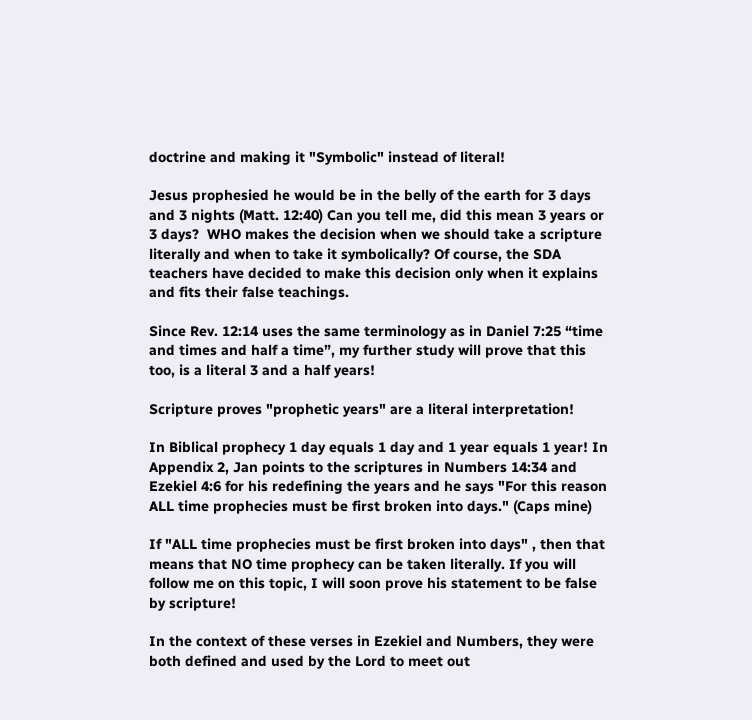doctrine and making it "Symbolic" instead of literal!

Jesus prophesied he would be in the belly of the earth for 3 days and 3 nights (Matt. 12:40) Can you tell me, did this mean 3 years or 3 days?  WHO makes the decision when we should take a scripture literally and when to take it symbolically? Of course, the SDA teachers have decided to make this decision only when it explains and fits their false teachings.

Since Rev. 12:14 uses the same terminology as in Daniel 7:25 “time and times and half a time”, my further study will prove that this too, is a literal 3 and a half years!

Scripture proves "prophetic years" are a literal interpretation!

In Biblical prophecy 1 day equals 1 day and 1 year equals 1 year! In Appendix 2, Jan points to the scriptures in Numbers 14:34 and Ezekiel 4:6 for his redefining the years and he says "For this reason ALL time prophecies must be first broken into days." (Caps mine)

If "ALL time prophecies must be first broken into days" , then that means that NO time prophecy can be taken literally. If you will follow me on this topic, I will soon prove his statement to be false by scripture!

In the context of these verses in Ezekiel and Numbers, they were both defined and used by the Lord to meet out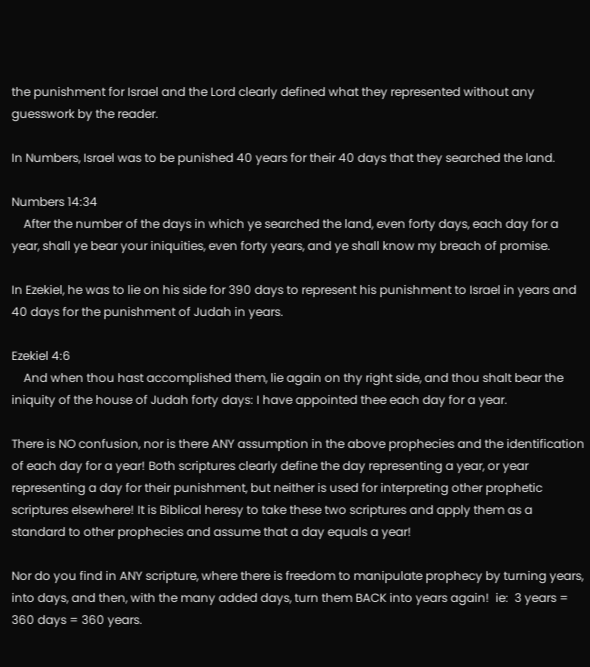the punishment for Israel and the Lord clearly defined what they represented without any guesswork by the reader.

In Numbers, Israel was to be punished 40 years for their 40 days that they searched the land.

Numbers 14:34
    After the number of the days in which ye searched the land, even forty days, each day for a year, shall ye bear your iniquities, even forty years, and ye shall know my breach of promise.

In Ezekiel, he was to lie on his side for 390 days to represent his punishment to Israel in years and 40 days for the punishment of Judah in years.

Ezekiel 4:6
    And when thou hast accomplished them, lie again on thy right side, and thou shalt bear the iniquity of the house of Judah forty days: I have appointed thee each day for a year.

There is NO confusion, nor is there ANY assumption in the above prophecies and the identification of each day for a year! Both scriptures clearly define the day representing a year, or year representing a day for their punishment, but neither is used for interpreting other prophetic scriptures elsewhere! It is Biblical heresy to take these two scriptures and apply them as a standard to other prophecies and assume that a day equals a year!

Nor do you find in ANY scripture, where there is freedom to manipulate prophecy by turning years, into days, and then, with the many added days, turn them BACK into years again!  ie:  3 years = 360 days = 360 years.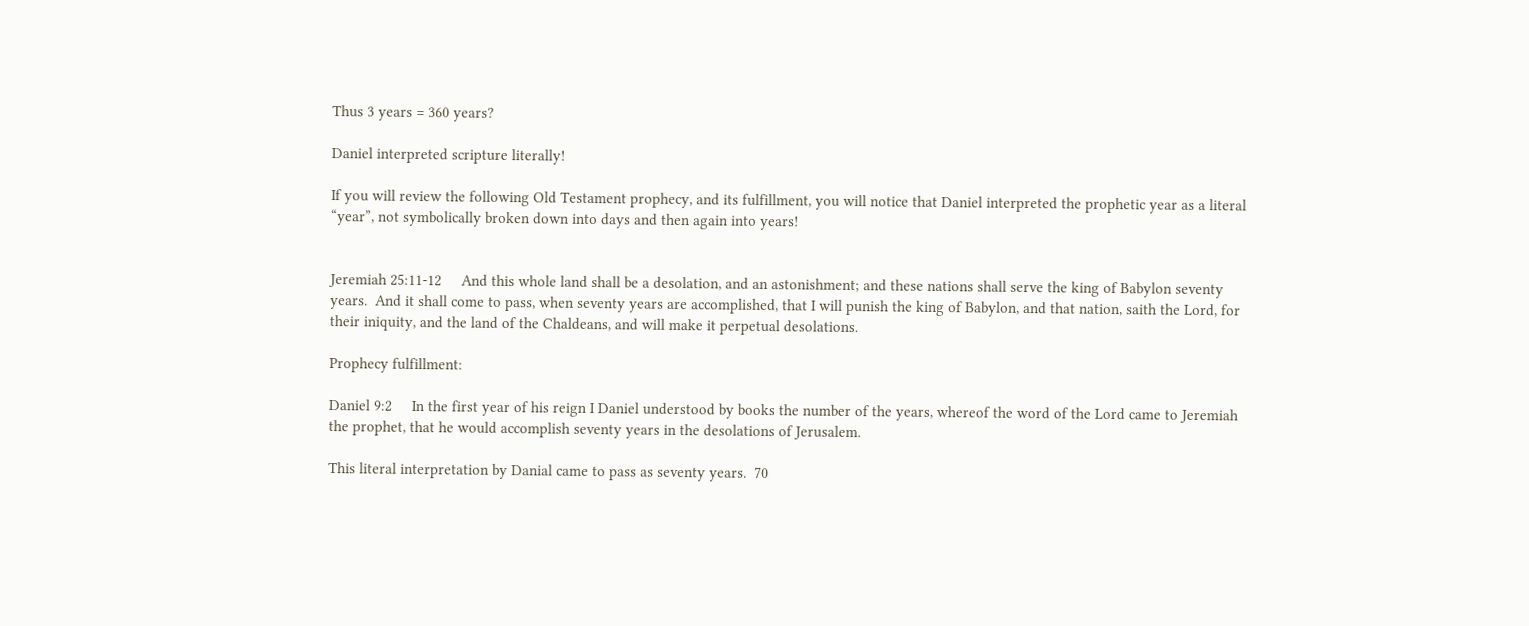Thus 3 years = 360 years?

Daniel interpreted scripture literally!

If you will review the following Old Testament prophecy, and its fulfillment, you will notice that Daniel interpreted the prophetic year as a literal “year”, not symbolically broken down into days and then again into years!


Jeremiah 25:11-12     And this whole land shall be a desolation, and an astonishment; and these nations shall serve the king of Babylon seventy years.  And it shall come to pass, when seventy years are accomplished, that I will punish the king of Babylon, and that nation, saith the Lord, for their iniquity, and the land of the Chaldeans, and will make it perpetual desolations.

Prophecy fulfillment:

Daniel 9:2     In the first year of his reign I Daniel understood by books the number of the years, whereof the word of the Lord came to Jeremiah the prophet, that he would accomplish seventy years in the desolations of Jerusalem.

This literal interpretation by Danial came to pass as seventy years.  70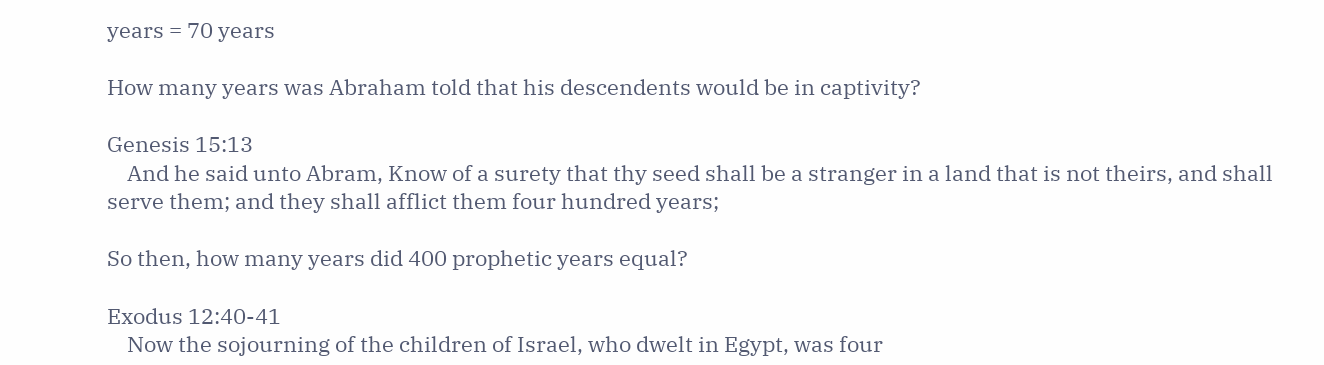years = 70 years

How many years was Abraham told that his descendents would be in captivity?

Genesis 15:13
    And he said unto Abram, Know of a surety that thy seed shall be a stranger in a land that is not theirs, and shall serve them; and they shall afflict them four hundred years;

So then, how many years did 400 prophetic years equal?

Exodus 12:40-41
    Now the sojourning of the children of Israel, who dwelt in Egypt, was four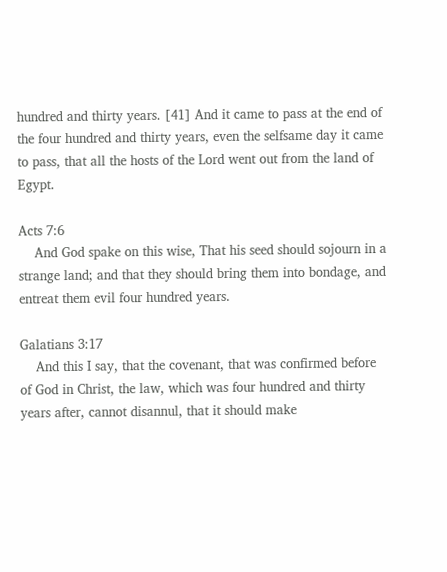hundred and thirty years. [41] And it came to pass at the end of the four hundred and thirty years, even the selfsame day it came to pass, that all the hosts of the Lord went out from the land of Egypt.

Acts 7:6
    And God spake on this wise, That his seed should sojourn in a strange land; and that they should bring them into bondage, and entreat them evil four hundred years.

Galatians 3:17
    And this I say, that the covenant, that was confirmed before of God in Christ, the law, which was four hundred and thirty years after, cannot disannul, that it should make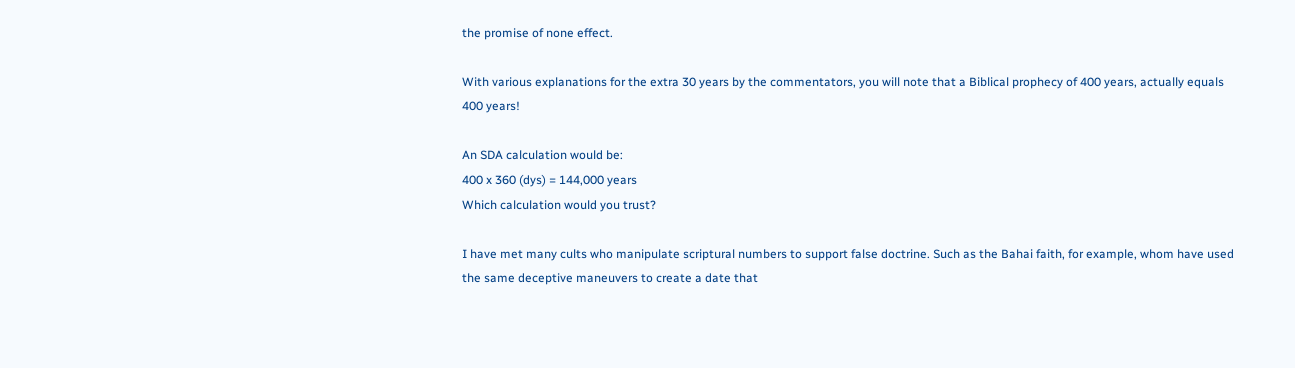the promise of none effect.

With various explanations for the extra 30 years by the commentators, you will note that a Biblical prophecy of 400 years, actually equals 400 years!

An SDA calculation would be:
400 x 360 (dys) = 144,000 years
Which calculation would you trust?

I have met many cults who manipulate scriptural numbers to support false doctrine. Such as the Bahai faith, for example, whom have used the same deceptive maneuvers to create a date that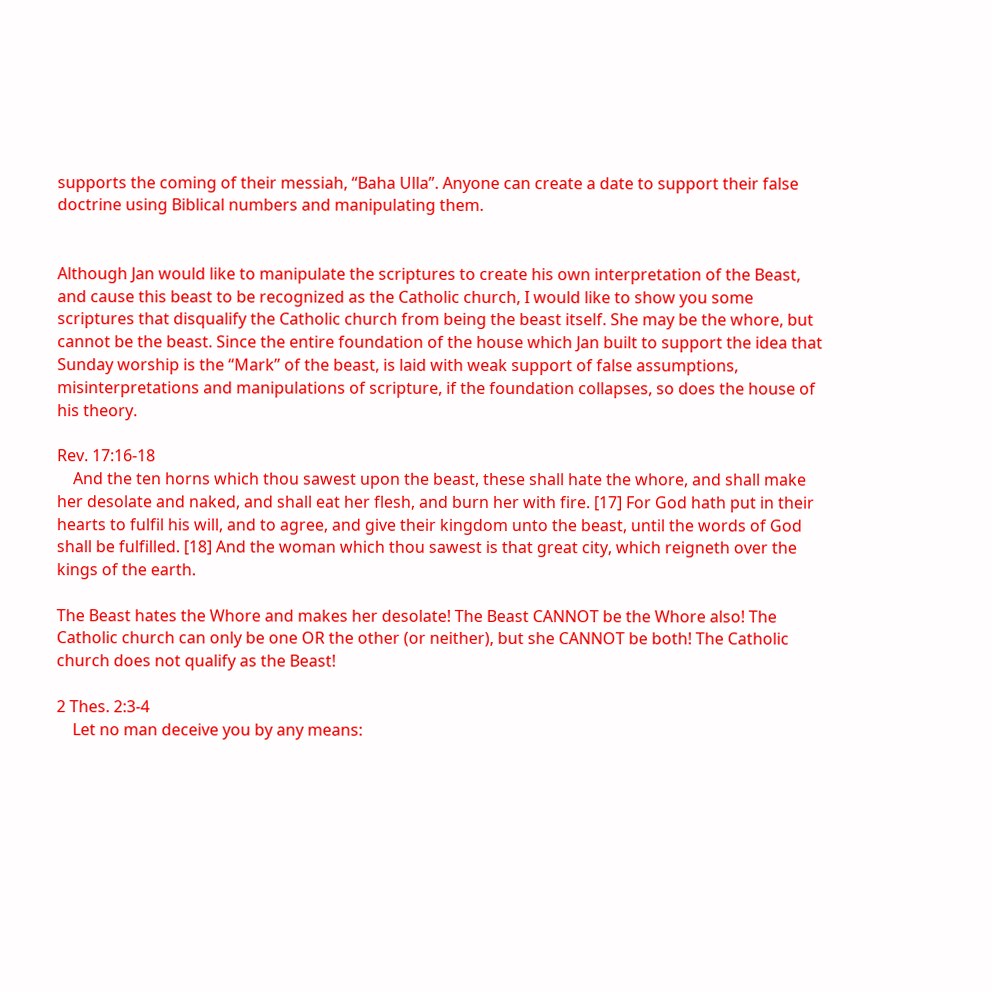supports the coming of their messiah, “Baha Ulla”. Anyone can create a date to support their false doctrine using Biblical numbers and manipulating them.


Although Jan would like to manipulate the scriptures to create his own interpretation of the Beast, and cause this beast to be recognized as the Catholic church, I would like to show you some scriptures that disqualify the Catholic church from being the beast itself. She may be the whore, but cannot be the beast. Since the entire foundation of the house which Jan built to support the idea that Sunday worship is the “Mark” of the beast, is laid with weak support of false assumptions, misinterpretations and manipulations of scripture, if the foundation collapses, so does the house of his theory.

Rev. 17:16-18
    And the ten horns which thou sawest upon the beast, these shall hate the whore, and shall make her desolate and naked, and shall eat her flesh, and burn her with fire. [17] For God hath put in their hearts to fulfil his will, and to agree, and give their kingdom unto the beast, until the words of God shall be fulfilled. [18] And the woman which thou sawest is that great city, which reigneth over the kings of the earth.

The Beast hates the Whore and makes her desolate! The Beast CANNOT be the Whore also! The Catholic church can only be one OR the other (or neither), but she CANNOT be both! The Catholic church does not qualify as the Beast!

2 Thes. 2:3-4
    Let no man deceive you by any means: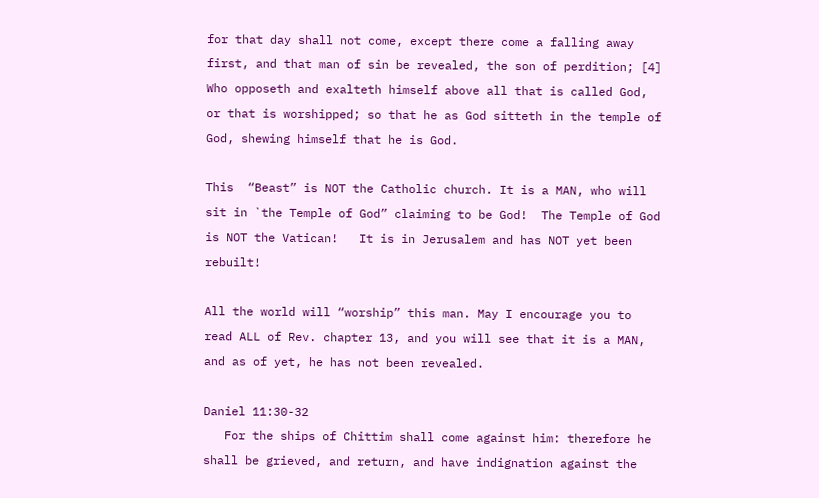for that day shall not come, except there come a falling away first, and that man of sin be revealed, the son of perdition; [4] Who opposeth and exalteth himself above all that is called God, or that is worshipped; so that he as God sitteth in the temple of God, shewing himself that he is God.

This  “Beast” is NOT the Catholic church. It is a MAN, who will sit in `the Temple of God” claiming to be God!  The Temple of God is NOT the Vatican!   It is in Jerusalem and has NOT yet been rebuilt!

All the world will “worship” this man. May I encourage you to read ALL of Rev. chapter 13, and you will see that it is a MAN, and as of yet, he has not been revealed.

Daniel 11:30-32
   For the ships of Chittim shall come against him: therefore he shall be grieved, and return, and have indignation against the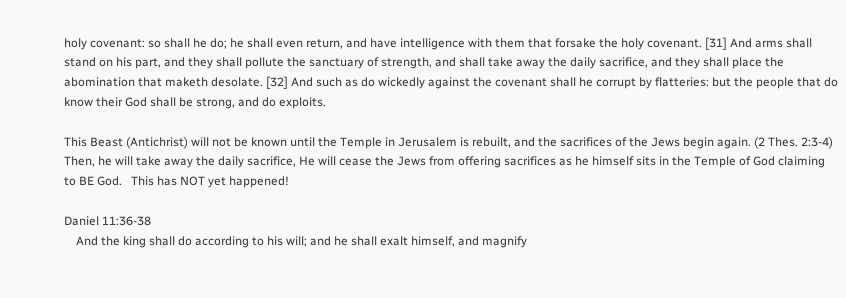holy covenant: so shall he do; he shall even return, and have intelligence with them that forsake the holy covenant. [31] And arms shall stand on his part, and they shall pollute the sanctuary of strength, and shall take away the daily sacrifice, and they shall place the abomination that maketh desolate. [32] And such as do wickedly against the covenant shall he corrupt by flatteries: but the people that do know their God shall be strong, and do exploits.

This Beast (Antichrist) will not be known until the Temple in Jerusalem is rebuilt, and the sacrifices of the Jews begin again. (2 Thes. 2:3-4) Then, he will take away the daily sacrifice, He will cease the Jews from offering sacrifices as he himself sits in the Temple of God claiming to BE God.   This has NOT yet happened!

Daniel 11:36-38
    And the king shall do according to his will; and he shall exalt himself, and magnify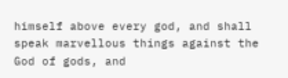himself above every god, and shall speak marvellous things against the God of gods, and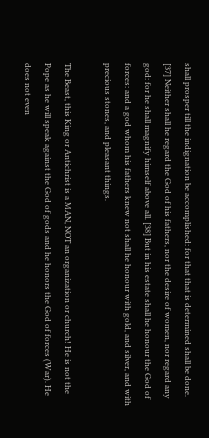shall prosper till the indignation be accomplished: for that that is determined shall be done. [37] Neither shall he regard the God of his fathers, nor the desire of women, nor regard any god: for he shall magnify himself above all. [38] But in his estate shall he honour the God of forces: and a god whom his fathers knew not shall he honour with gold, and silver, and with precious stones, and pleasant things.

The Beast, this King or Antichrist is a MAN, NOT an organization or church! He is not the Pope as he will speak against the God of gods and he honors the God of forces (War). He does not even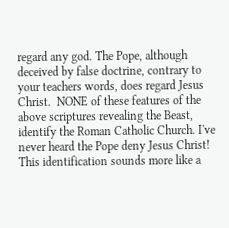regard any god. The Pope, although deceived by false doctrine, contrary to your teachers words, does regard Jesus Christ.  NONE of these features of the above scriptures revealing the Beast, identify the Roman Catholic Church. I've never heard the Pope deny Jesus Christ!
This identification sounds more like a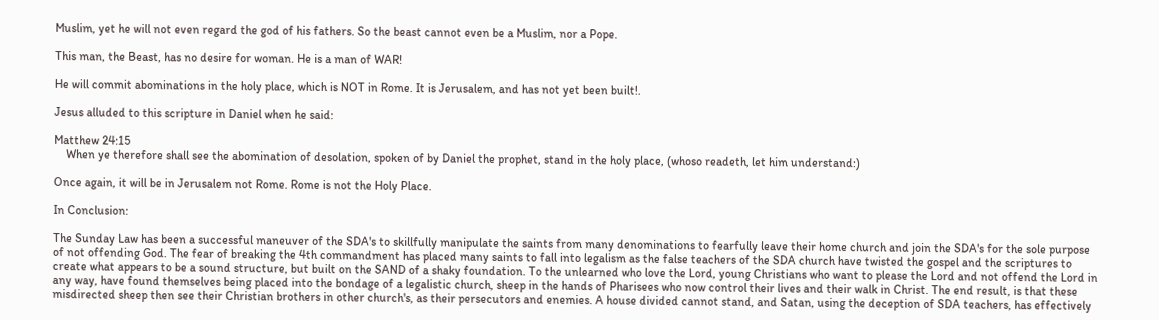Muslim, yet he will not even regard the god of his fathers. So the beast cannot even be a Muslim, nor a Pope.

This man, the Beast, has no desire for woman. He is a man of WAR!

He will commit abominations in the holy place, which is NOT in Rome. It is Jerusalem, and has not yet been built!.

Jesus alluded to this scripture in Daniel when he said:

Matthew 24:15
    When ye therefore shall see the abomination of desolation, spoken of by Daniel the prophet, stand in the holy place, (whoso readeth, let him understand:)

Once again, it will be in Jerusalem not Rome. Rome is not the Holy Place.

In Conclusion:

The Sunday Law has been a successful maneuver of the SDA's to skillfully manipulate the saints from many denominations to fearfully leave their home church and join the SDA's for the sole purpose of not offending God. The fear of breaking the 4th commandment has placed many saints to fall into legalism as the false teachers of the SDA church have twisted the gospel and the scriptures to create what appears to be a sound structure, but built on the SAND of a shaky foundation. To the unlearned who love the Lord, young Christians who want to please the Lord and not offend the Lord in any way, have found themselves being placed into the bondage of a legalistic church, sheep in the hands of Pharisees who now control their lives and their walk in Christ. The end result, is that these misdirected sheep then see their Christian brothers in other church's, as their persecutors and enemies. A house divided cannot stand, and Satan, using the deception of SDA teachers, has effectively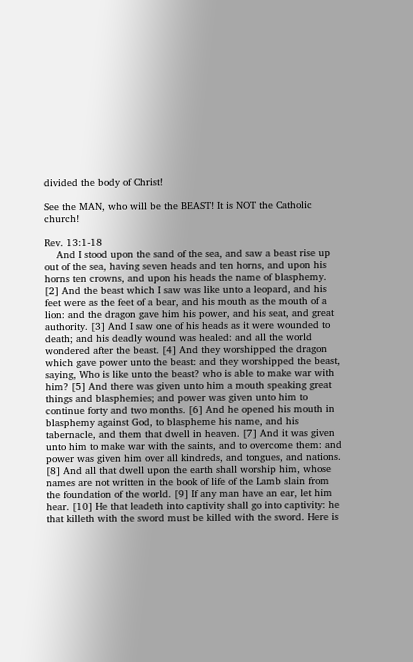divided the body of Christ!

See the MAN, who will be the BEAST! It is NOT the Catholic church!

Rev. 13:1-18
    And I stood upon the sand of the sea, and saw a beast rise up out of the sea, having seven heads and ten horns, and upon his horns ten crowns, and upon his heads the name of blasphemy. [2] And the beast which I saw was like unto a leopard, and his feet were as the feet of a bear, and his mouth as the mouth of a lion: and the dragon gave him his power, and his seat, and great authority. [3] And I saw one of his heads as it were wounded to death; and his deadly wound was healed: and all the world wondered after the beast. [4] And they worshipped the dragon which gave power unto the beast: and they worshipped the beast, saying, Who is like unto the beast? who is able to make war with him? [5] And there was given unto him a mouth speaking great things and blasphemies; and power was given unto him to continue forty and two months. [6] And he opened his mouth in blasphemy against God, to blaspheme his name, and his tabernacle, and them that dwell in heaven. [7] And it was given unto him to make war with the saints, and to overcome them: and power was given him over all kindreds, and tongues, and nations. [8] And all that dwell upon the earth shall worship him, whose names are not written in the book of life of the Lamb slain from the foundation of the world. [9] If any man have an ear, let him hear. [10] He that leadeth into captivity shall go into captivity: he that killeth with the sword must be killed with the sword. Here is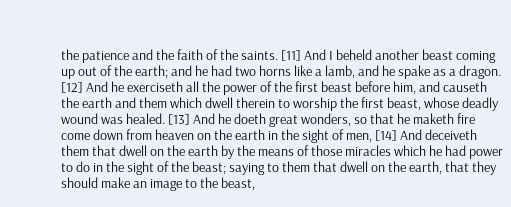the patience and the faith of the saints. [11] And I beheld another beast coming up out of the earth; and he had two horns like a lamb, and he spake as a dragon. [12] And he exerciseth all the power of the first beast before him, and causeth the earth and them which dwell therein to worship the first beast, whose deadly wound was healed. [13] And he doeth great wonders, so that he maketh fire come down from heaven on the earth in the sight of men, [14] And deceiveth them that dwell on the earth by the means of those miracles which he had power to do in the sight of the beast; saying to them that dwell on the earth, that they should make an image to the beast,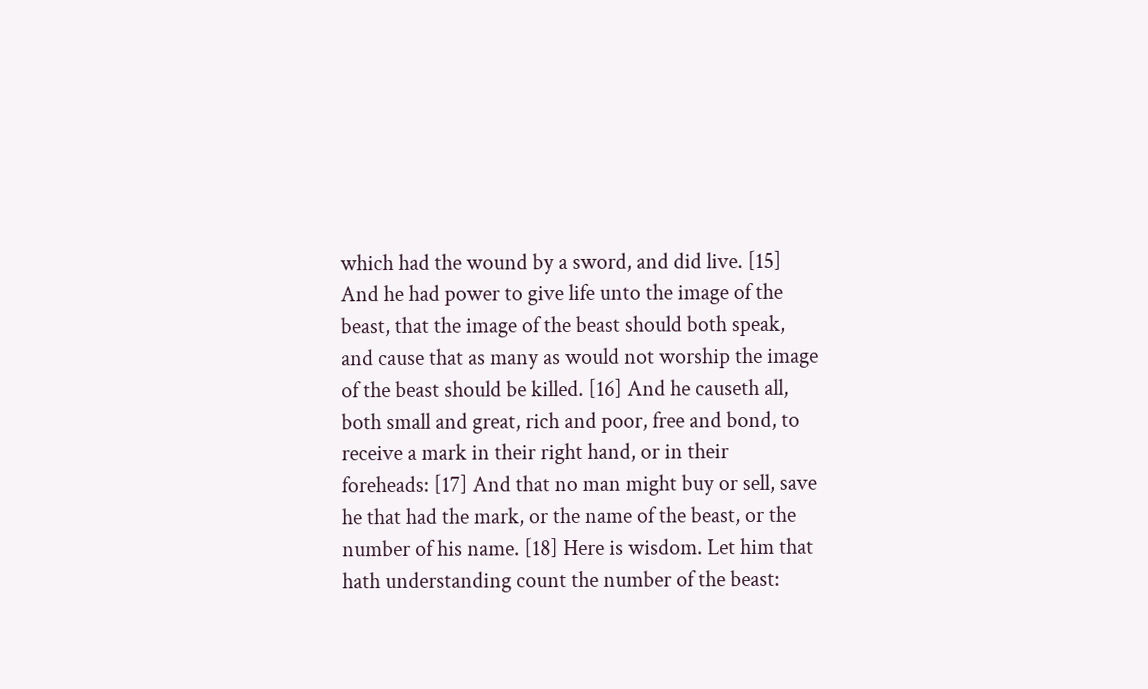which had the wound by a sword, and did live. [15] And he had power to give life unto the image of the beast, that the image of the beast should both speak, and cause that as many as would not worship the image of the beast should be killed. [16] And he causeth all, both small and great, rich and poor, free and bond, to receive a mark in their right hand, or in their foreheads: [17] And that no man might buy or sell, save he that had the mark, or the name of the beast, or the number of his name. [18] Here is wisdom. Let him that hath understanding count the number of the beast: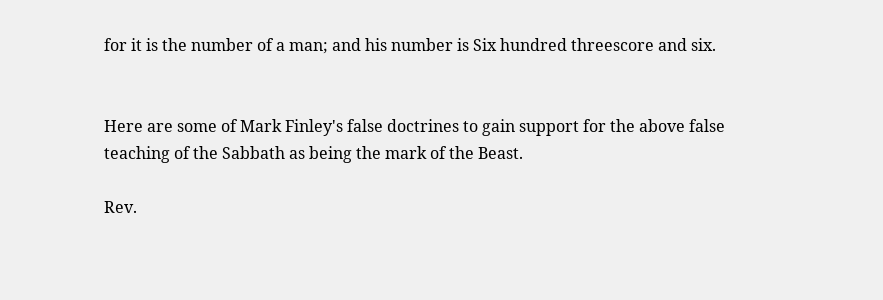for it is the number of a man; and his number is Six hundred threescore and six.


Here are some of Mark Finley's false doctrines to gain support for the above false teaching of the Sabbath as being the mark of the Beast.

Rev.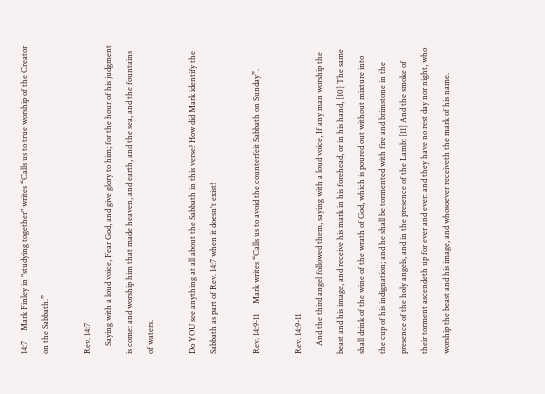14:7     Mark Finley in "studying together" writes “Calls us to true worship of the Creator on the Sabbath.”

Rev. 14:7
    Saying with a loud voice, Fear God, and give glory to him; for the hour of his judgment is come: and worship him that made heaven, and earth, and the sea, and the fountains of waters.

Do YOU see anything at all about the Sabbath in this verse? How did Mark identify the Sabbath as part of Rev. 14:7 when it doesn't exist!

Rev. 14:9-11     Mark writes “Calls us to avoid the counterfeit Sabbath on Sunday”.

Rev. 14:9-11
    And the third angel followed them, saying with a loud voice, If any man worship the beast and his image, and receive his mark in his forehead, or in his hand, [10] The same shall drink of the wine of the wrath of God, which is poured out without mixture into the cup of his indignation; and he shall be tormented with fire and brimstone in the presence of the holy angels, and in the presence of the Lamb: [11] And the smoke of their torment ascendeth up for ever and ever: and they have no rest day nor night, who worship the beast and his image, and whosoever receiveth the mark of his name.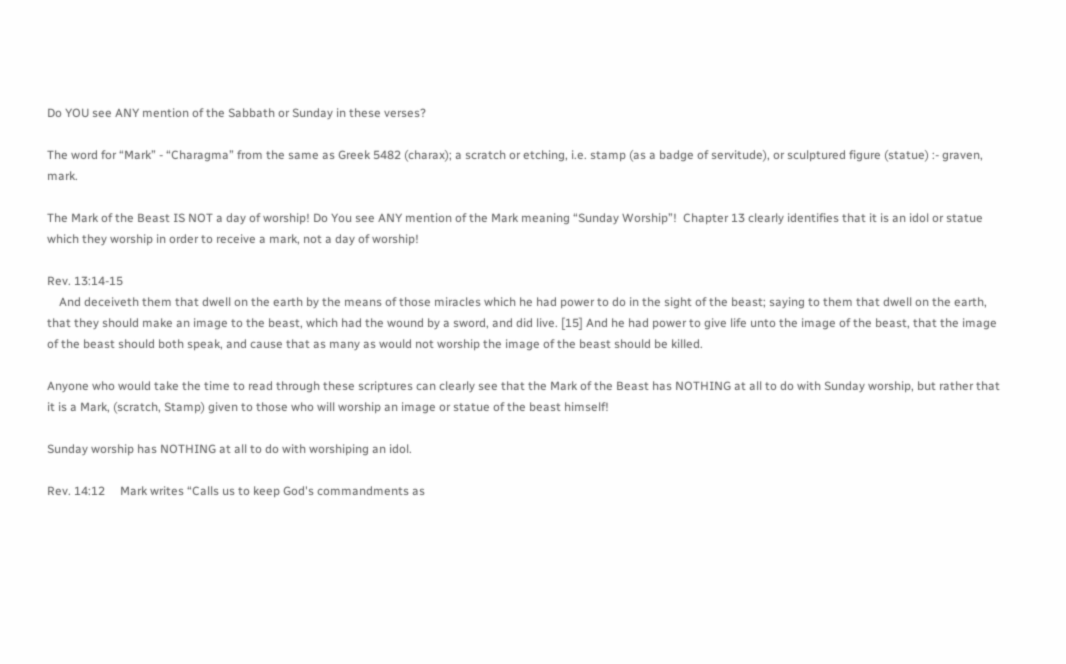Do YOU see ANY mention of the Sabbath or Sunday in these verses?

The word for “Mark” - “Charagma” from the same as Greek 5482 (charax); a scratch or etching, i.e. stamp (as a badge of servitude), or sculptured figure (statue) :- graven, mark.

The Mark of the Beast IS NOT a day of worship! Do You see ANY mention of the Mark meaning “Sunday Worship”!  Chapter 13 clearly identifies that it is an idol or statue which they worship in order to receive a mark, not a day of worship!

Rev. 13:14-15
    And deceiveth them that dwell on the earth by the means of those miracles which he had power to do in the sight of the beast; saying to them that dwell on the earth, that they should make an image to the beast, which had the wound by a sword, and did live. [15] And he had power to give life unto the image of the beast, that the image of the beast should both speak, and cause that as many as would not worship the image of the beast should be killed.

Anyone who would take the time to read through these scriptures can clearly see that the Mark of the Beast has NOTHING at all to do with Sunday worship, but rather that it is a Mark, (scratch, Stamp) given to those who will worship an image or statue of the beast himself!

Sunday worship has NOTHING at all to do with worshiping an idol.

Rev. 14:12     Mark writes “Calls us to keep God's commandments as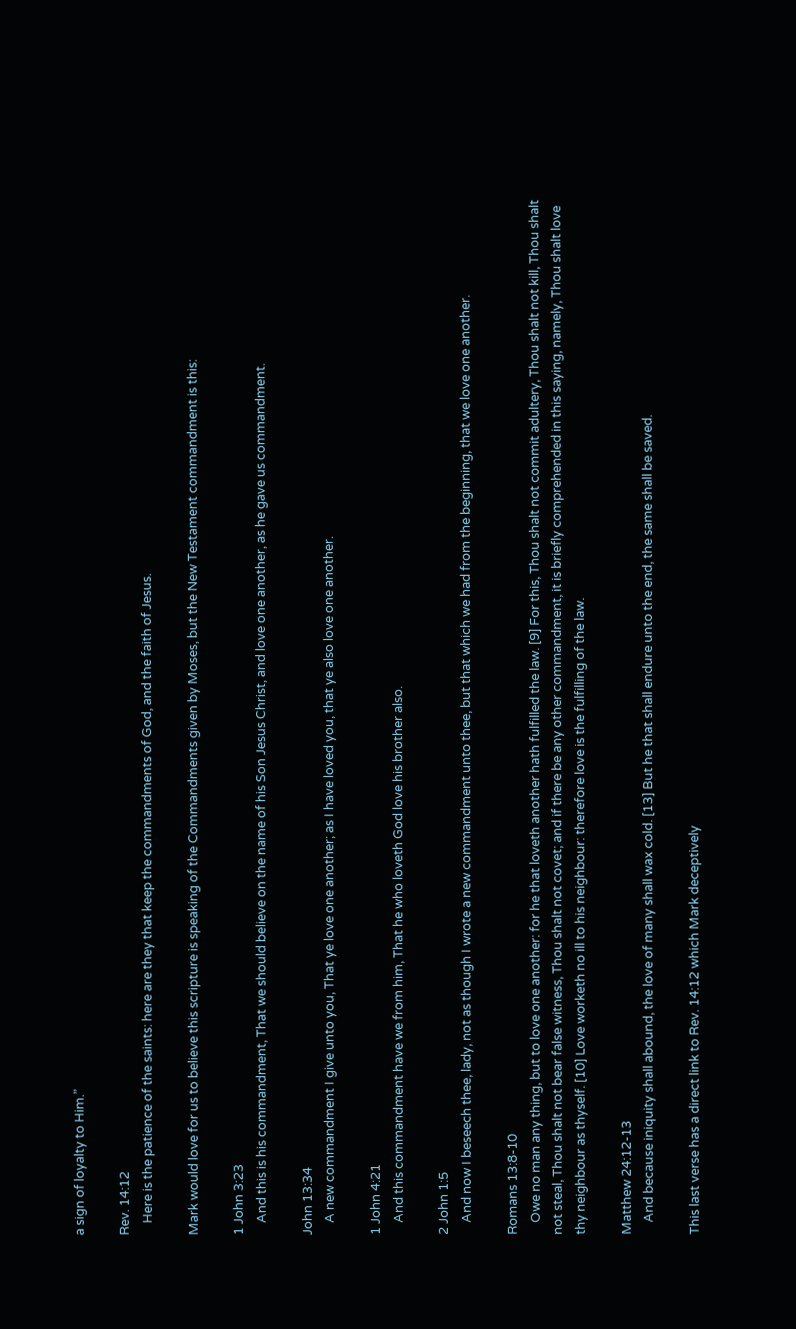a sign of loyalty to Him.”

Rev. 14:12
    Here is the patience of the saints: here are they that keep the commandments of God, and the faith of Jesus.

Mark would love for us to believe this scripture is speaking of the Commandments given by Moses, but the New Testament commandment is this:

1 John 3:23
    And this is his commandment, That we should believe on the name of his Son Jesus Christ, and love one another, as he gave us commandment.

John 13:34
    A new commandment I give unto you, That ye love one another; as I have loved you, that ye also love one another.

1 John 4:21
    And this commandment have we from him, That he who loveth God love his brother also.

2 John 1:5
    And now I beseech thee, lady, not as though I wrote a new commandment unto thee, but that which we had from the beginning, that we love one another.

Romans 13:8-10
    Owe no man any thing, but to love one another: for he that loveth another hath fulfilled the law. [9] For this, Thou shalt not commit adultery, Thou shalt not kill, Thou shalt not steal, Thou shalt not bear false witness, Thou shalt not covet; and if there be any other commandment, it is briefly comprehended in this saying, namely, Thou shalt love thy neighbour as thyself. [10] Love worketh no ill to his neighbour: therefore love is the fulfilling of the law.

Matthew 24:12-13
    And because iniquity shall abound, the love of many shall wax cold. [13] But he that shall endure unto the end, the same shall be saved.

This last verse has a direct link to Rev. 14:12 which Mark deceptively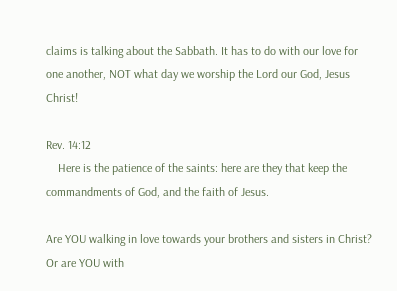claims is talking about the Sabbath. It has to do with our love for one another, NOT what day we worship the Lord our God, Jesus Christ!

Rev. 14:12
    Here is the patience of the saints: here are they that keep the commandments of God, and the faith of Jesus.

Are YOU walking in love towards your brothers and sisters in Christ? Or are YOU with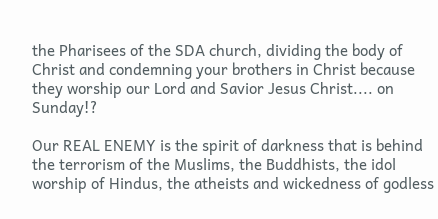the Pharisees of the SDA church, dividing the body of Christ and condemning your brothers in Christ because they worship our Lord and Savior Jesus Christ.... on Sunday!?

Our REAL ENEMY is the spirit of darkness that is behind the terrorism of the Muslims, the Buddhists, the idol worship of Hindus, the atheists and wickedness of godless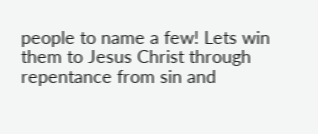people to name a few! Lets win them to Jesus Christ through repentance from sin and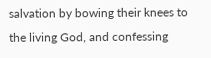salvation by bowing their knees to the living God, and confessing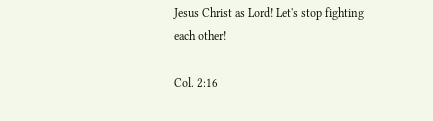Jesus Christ as Lord! Let's stop fighting each other!

Col. 2:16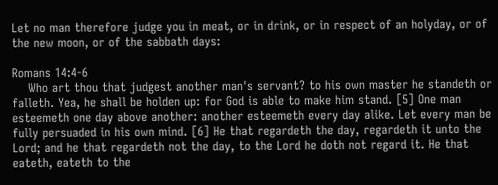Let no man therefore judge you in meat, or in drink, or in respect of an holyday, or of the new moon, or of the sabbath days:

Romans 14:4-6
    Who art thou that judgest another man's servant? to his own master he standeth or falleth. Yea, he shall be holden up: for God is able to make him stand. [5] One man esteemeth one day above another: another esteemeth every day alike. Let every man be fully persuaded in his own mind. [6] He that regardeth the day, regardeth it unto the Lord; and he that regardeth not the day, to the Lord he doth not regard it. He that eateth, eateth to the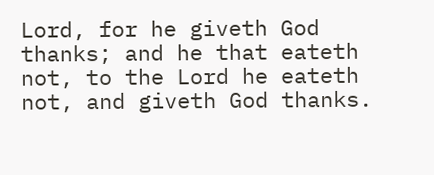Lord, for he giveth God thanks; and he that eateth not, to the Lord he eateth not, and giveth God thanks.